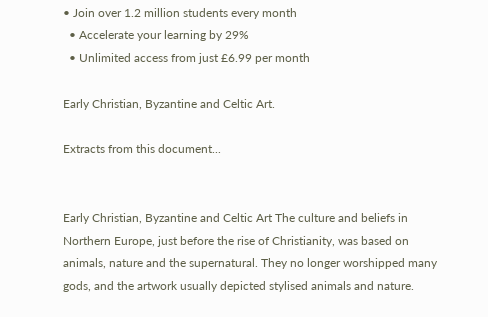• Join over 1.2 million students every month
  • Accelerate your learning by 29%
  • Unlimited access from just £6.99 per month

Early Christian, Byzantine and Celtic Art.

Extracts from this document...


Early Christian, Byzantine and Celtic Art The culture and beliefs in Northern Europe, just before the rise of Christianity, was based on animals, nature and the supernatural. They no longer worshipped many gods, and the artwork usually depicted stylised animals and nature.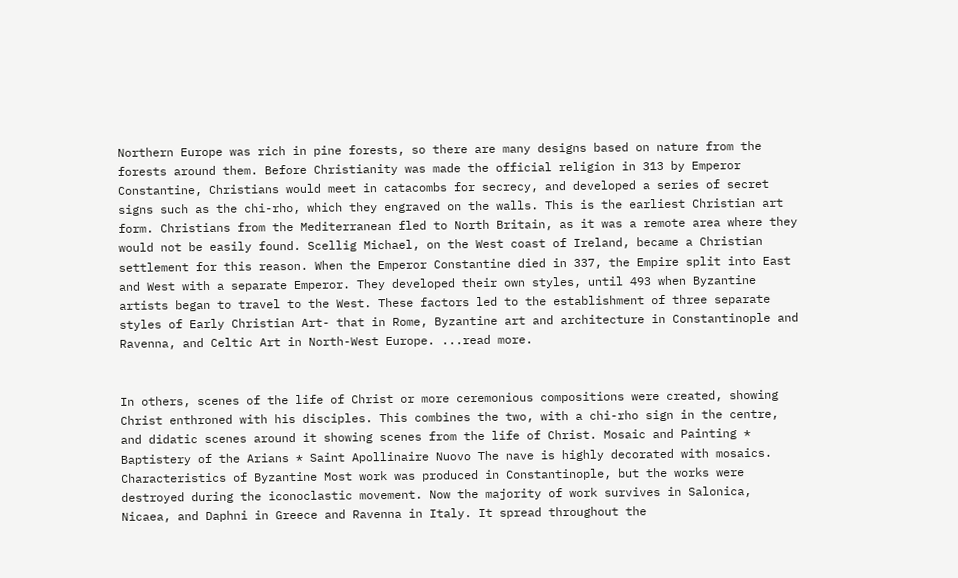Northern Europe was rich in pine forests, so there are many designs based on nature from the forests around them. Before Christianity was made the official religion in 313 by Emperor Constantine, Christians would meet in catacombs for secrecy, and developed a series of secret signs such as the chi-rho, which they engraved on the walls. This is the earliest Christian art form. Christians from the Mediterranean fled to North Britain, as it was a remote area where they would not be easily found. Scellig Michael, on the West coast of Ireland, became a Christian settlement for this reason. When the Emperor Constantine died in 337, the Empire split into East and West with a separate Emperor. They developed their own styles, until 493 when Byzantine artists began to travel to the West. These factors led to the establishment of three separate styles of Early Christian Art- that in Rome, Byzantine art and architecture in Constantinople and Ravenna, and Celtic Art in North-West Europe. ...read more.


In others, scenes of the life of Christ or more ceremonious compositions were created, showing Christ enthroned with his disciples. This combines the two, with a chi-rho sign in the centre, and didatic scenes around it showing scenes from the life of Christ. Mosaic and Painting * Baptistery of the Arians * Saint Apollinaire Nuovo The nave is highly decorated with mosaics. Characteristics of Byzantine Most work was produced in Constantinople, but the works were destroyed during the iconoclastic movement. Now the majority of work survives in Salonica, Nicaea, and Daphni in Greece and Ravenna in Italy. It spread throughout the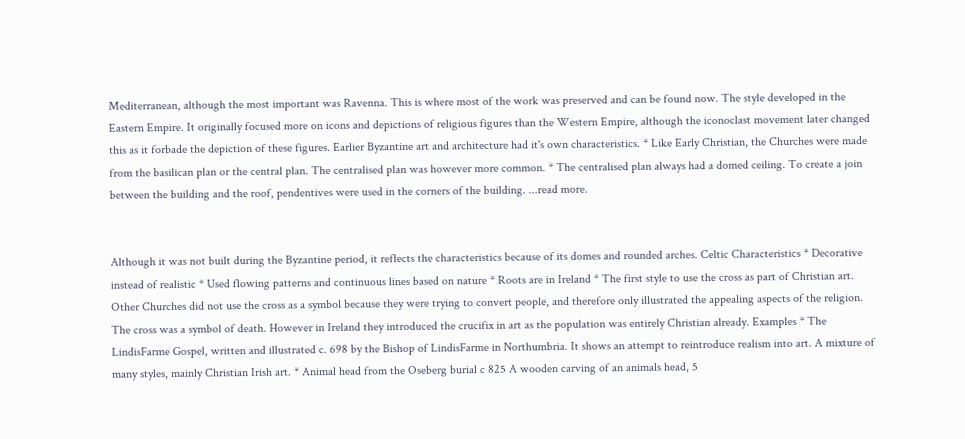Mediterranean, although the most important was Ravenna. This is where most of the work was preserved and can be found now. The style developed in the Eastern Empire. It originally focused more on icons and depictions of religious figures than the Western Empire, although the iconoclast movement later changed this as it forbade the depiction of these figures. Earlier Byzantine art and architecture had it's own characteristics. * Like Early Christian, the Churches were made from the basilican plan or the central plan. The centralised plan was however more common. * The centralised plan always had a domed ceiling. To create a join between the building and the roof, pendentives were used in the corners of the building. ...read more.


Although it was not built during the Byzantine period, it reflects the characteristics because of its domes and rounded arches. Celtic Characteristics * Decorative instead of realistic * Used flowing patterns and continuous lines based on nature * Roots are in Ireland * The first style to use the cross as part of Christian art. Other Churches did not use the cross as a symbol because they were trying to convert people, and therefore only illustrated the appealing aspects of the religion. The cross was a symbol of death. However in Ireland they introduced the crucifix in art as the population was entirely Christian already. Examples * The LindisFarme Gospel, written and illustrated c. 698 by the Bishop of LindisFarme in Northumbria. It shows an attempt to reintroduce realism into art. A mixture of many styles, mainly Christian Irish art. * Animal head from the Oseberg burial c 825 A wooden carving of an animals head, 5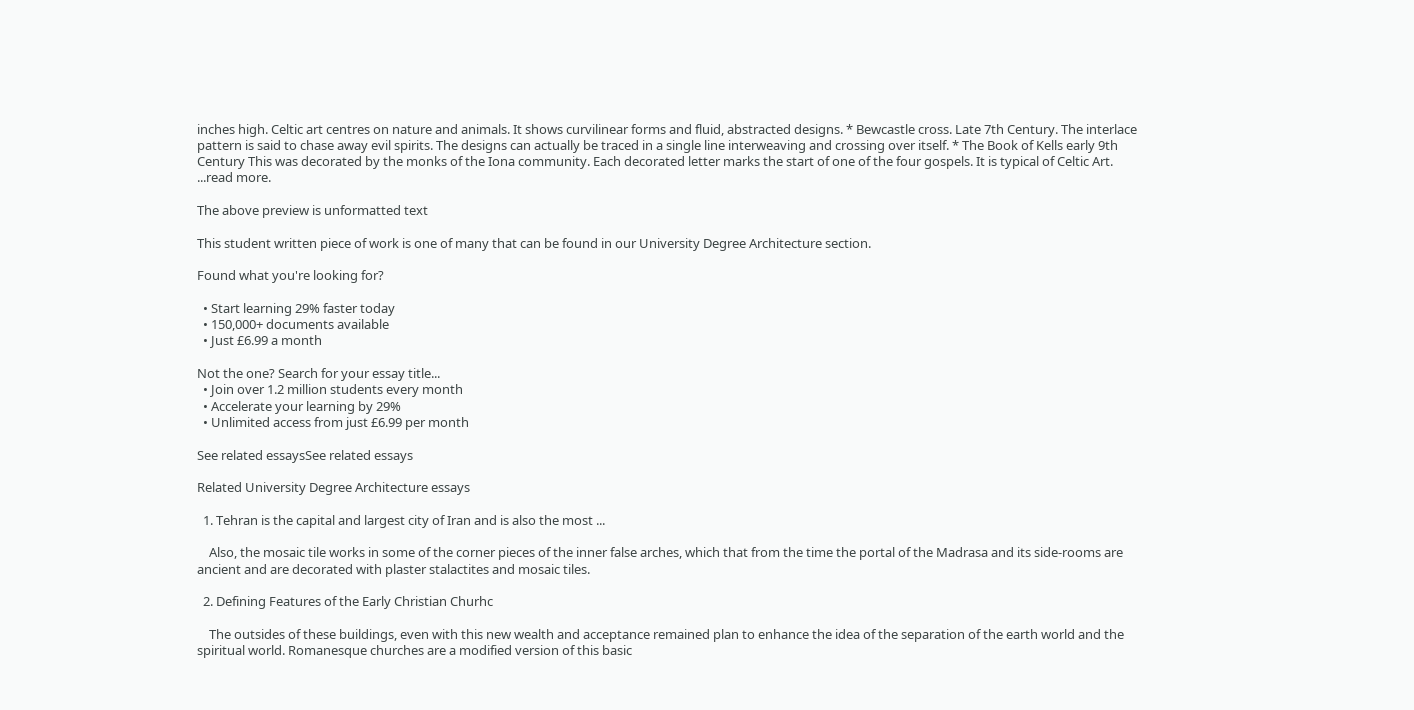inches high. Celtic art centres on nature and animals. It shows curvilinear forms and fluid, abstracted designs. * Bewcastle cross. Late 7th Century. The interlace pattern is said to chase away evil spirits. The designs can actually be traced in a single line interweaving and crossing over itself. * The Book of Kells early 9th Century This was decorated by the monks of the Iona community. Each decorated letter marks the start of one of the four gospels. It is typical of Celtic Art. ...read more.

The above preview is unformatted text

This student written piece of work is one of many that can be found in our University Degree Architecture section.

Found what you're looking for?

  • Start learning 29% faster today
  • 150,000+ documents available
  • Just £6.99 a month

Not the one? Search for your essay title...
  • Join over 1.2 million students every month
  • Accelerate your learning by 29%
  • Unlimited access from just £6.99 per month

See related essaysSee related essays

Related University Degree Architecture essays

  1. Tehran is the capital and largest city of Iran and is also the most ...

    Also, the mosaic tile works in some of the corner pieces of the inner false arches, which that from the time the portal of the Madrasa and its side-rooms are ancient and are decorated with plaster stalactites and mosaic tiles.

  2. Defining Features of the Early Christian Churhc

    The outsides of these buildings, even with this new wealth and acceptance remained plan to enhance the idea of the separation of the earth world and the spiritual world. Romanesque churches are a modified version of this basic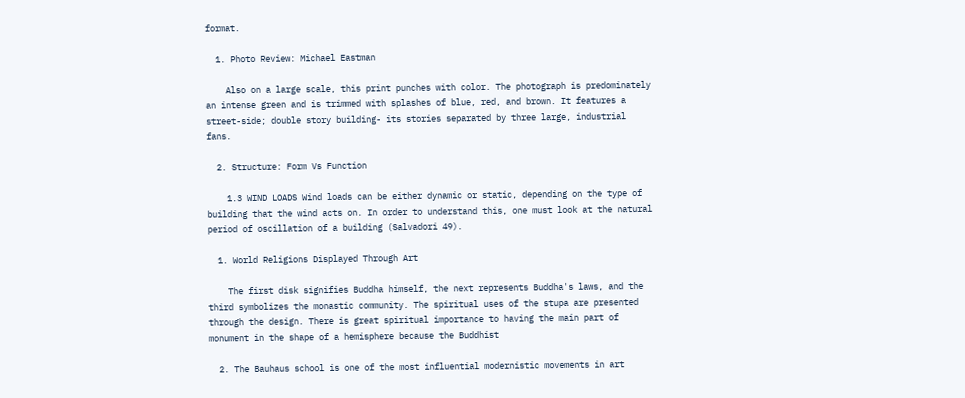format.

  1. Photo Review: Michael Eastman

    Also on a large scale, this print punches with color. The photograph is predominately an intense green and is trimmed with splashes of blue, red, and brown. It features a street-side; double story building- its stories separated by three large, industrial fans.

  2. Structure: Form Vs Function

    1.3 WIND LOADS Wind loads can be either dynamic or static, depending on the type of building that the wind acts on. In order to understand this, one must look at the natural period of oscillation of a building (Salvadori 49).

  1. World Religions Displayed Through Art

    The first disk signifies Buddha himself, the next represents Buddha's laws, and the third symbolizes the monastic community. The spiritual uses of the stupa are presented through the design. There is great spiritual importance to having the main part of monument in the shape of a hemisphere because the Buddhist

  2. The Bauhaus school is one of the most influential modernistic movements in art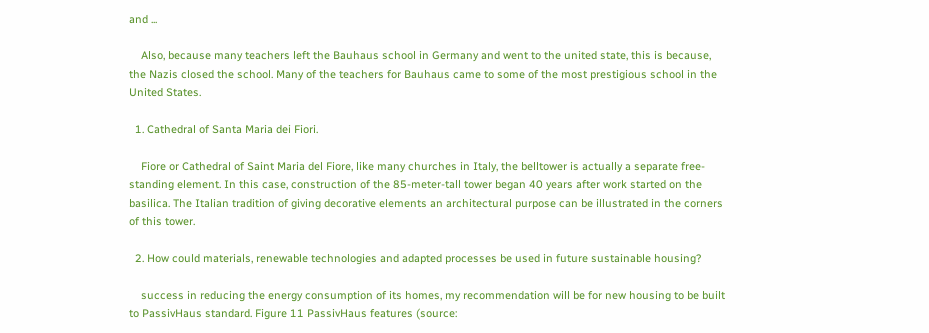and ...

    Also, because many teachers left the Bauhaus school in Germany and went to the united state, this is because, the Nazis closed the school. Many of the teachers for Bauhaus came to some of the most prestigious school in the United States.

  1. Cathedral of Santa Maria dei Fiori.

    Fiore or Cathedral of Saint Maria del Fiore, like many churches in Italy, the belltower is actually a separate free-standing element. In this case, construction of the 85-meter-tall tower began 40 years after work started on the basilica. The Italian tradition of giving decorative elements an architectural purpose can be illustrated in the corners of this tower.

  2. How could materials, renewable technologies and adapted processes be used in future sustainable housing?

    success in reducing the energy consumption of its homes, my recommendation will be for new housing to be built to PassivHaus standard. Figure 11 PassivHaus features (source: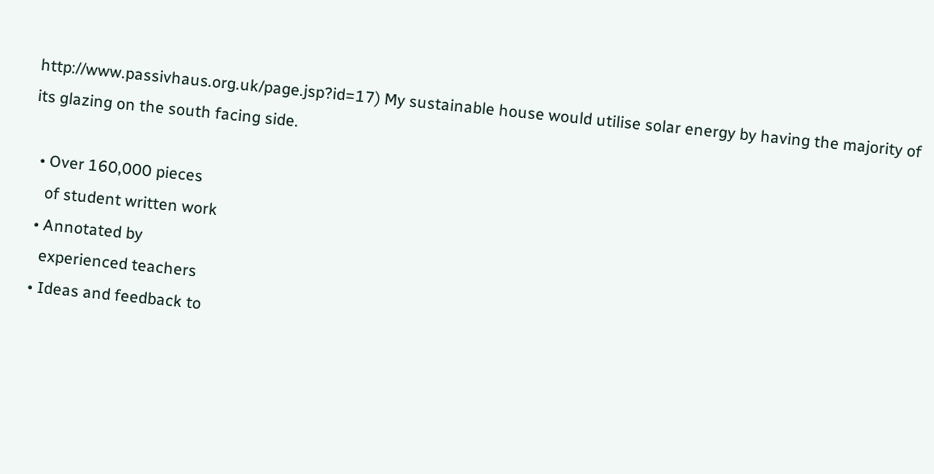http://www.passivhaus.org.uk/page.jsp?id=17) My sustainable house would utilise solar energy by having the majority of its glazing on the south facing side.

  • Over 160,000 pieces
    of student written work
  • Annotated by
    experienced teachers
  • Ideas and feedback to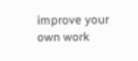improve your own work